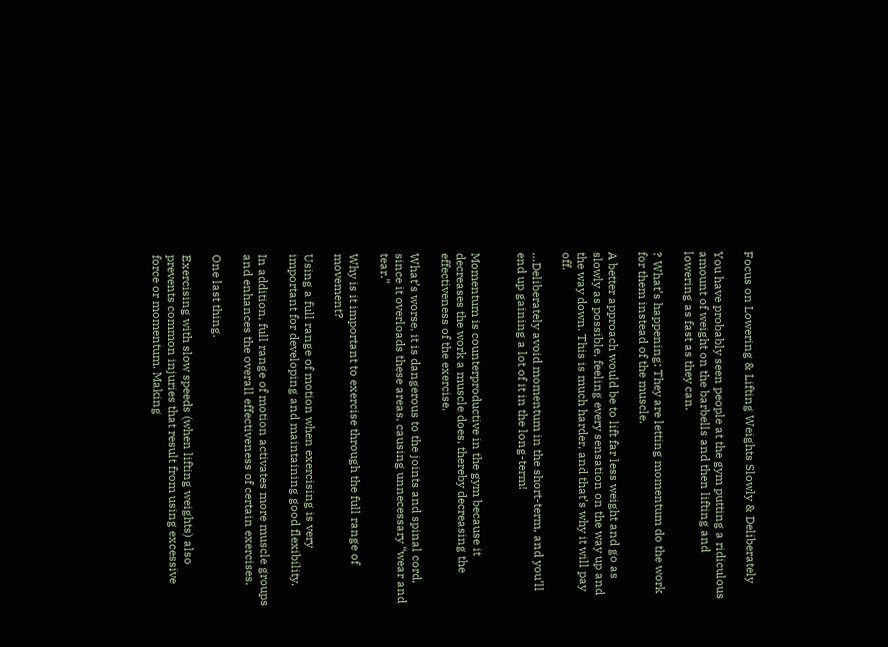Focus on Lowering & Lifting Weights Slowly & Deliberately

You have probably seen people at the gym putting a ridiculous amount of weight on the barbells and then lifting and lowering as fast as they can.

? What’s happening: They are letting momentum do the work for them instead of the muscle.

A better approach would be to lift far less weight and go as slowly as possible, feeling every sensation on the way up and the way down. This is much harder, and that’s why it will pay off.

…Deliberately avoid momentum in the short-term, and you’ll end up gaining a lot of it in the long-term!


Momentum is counterproductive in the gym because it decreases the work a muscle does, thereby decreasing the effectiveness of the exercise.

What’s worse, it is dangerous to the joints and spinal cord, since it overloads these areas, causing unnecessary “wear and tear.”

Why is it important to exercise through the full range of movement?

Using a full range of motion when exercising is very important for developing and maintaining good flexibility.

In addition, full range of motion activates more muscle groups and enhances the overall effectiveness of certain exercises.

One last thing.

Exercising with slow speeds (when lifting weights) also prevents common injuries that result from using excessive force or momentum. Making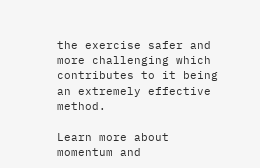the exercise safer and more challenging which contributes to it being an extremely effective method.

Learn more about momentum and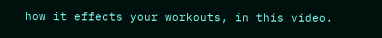how it effects your workouts, in this video.